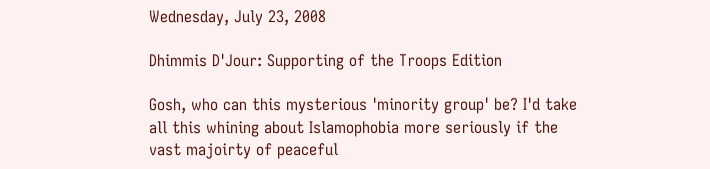Wednesday, July 23, 2008

Dhimmis D'Jour: Supporting of the Troops Edition

Gosh, who can this mysterious 'minority group' be? I'd take all this whining about Islamophobia more seriously if the vast majoirty of peaceful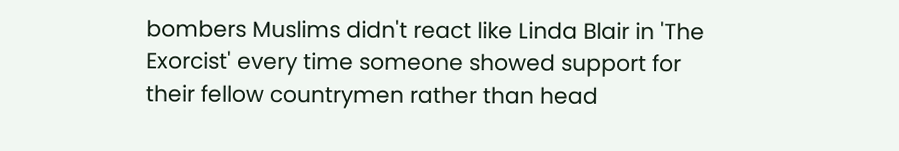bombers Muslims didn't react like Linda Blair in 'The Exorcist' every time someone showed support for their fellow countrymen rather than head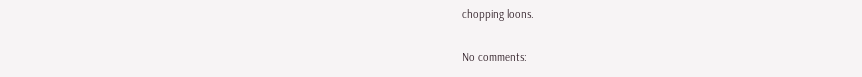chopping loons.

No comments: